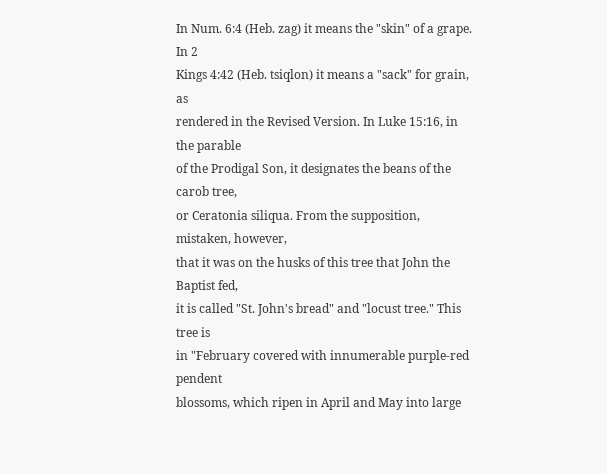In Num. 6:4 (Heb. zag) it means the "skin" of a grape. In 2
Kings 4:42 (Heb. tsiqlon) it means a "sack" for grain, as
rendered in the Revised Version. In Luke 15:16, in the parable
of the Prodigal Son, it designates the beans of the carob tree,
or Ceratonia siliqua. From the supposition, mistaken, however,
that it was on the husks of this tree that John the Baptist fed,
it is called "St. John's bread" and "locust tree." This tree is
in "February covered with innumerable purple-red pendent
blossoms, which ripen in April and May into large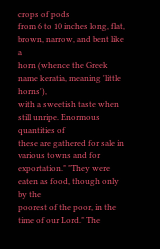crops of pods
from 6 to 10 inches long, flat, brown, narrow, and bent like a
horn (whence the Greek name keratia, meaning 'little horns'),
with a sweetish taste when still unripe. Enormous quantities of
these are gathered for sale in various towns and for
exportation." "They were eaten as food, though only by the
poorest of the poor, in the time of our Lord." The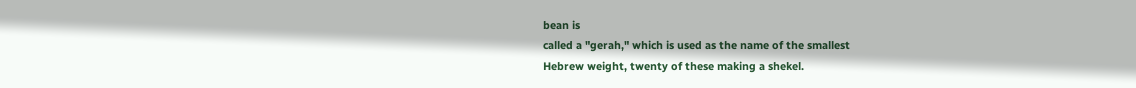bean is
called a "gerah," which is used as the name of the smallest
Hebrew weight, twenty of these making a shekel.